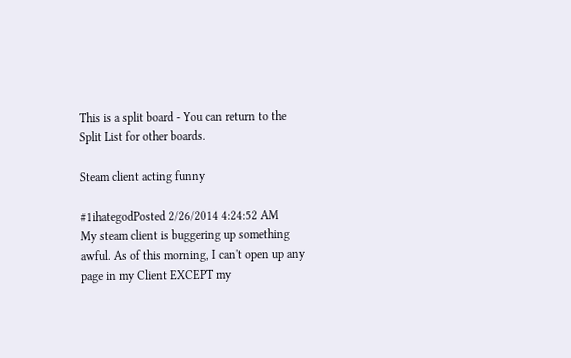This is a split board - You can return to the Split List for other boards.

Steam client acting funny

#1ihategodPosted 2/26/2014 4:24:52 AM
My steam client is buggering up something awful. As of this morning, I can't open up any page in my Client EXCEPT my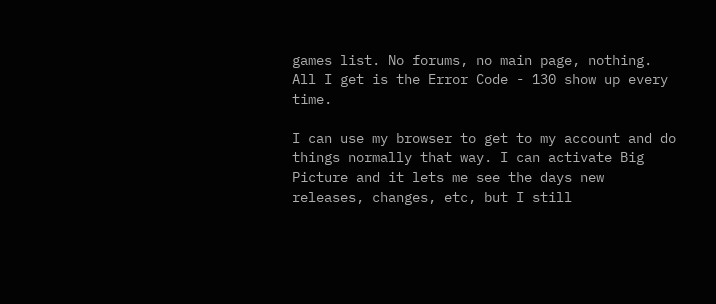games list. No forums, no main page, nothing. All I get is the Error Code - 130 show up every time.

I can use my browser to get to my account and do things normally that way. I can activate Big Picture and it lets me see the days new releases, changes, etc, but I still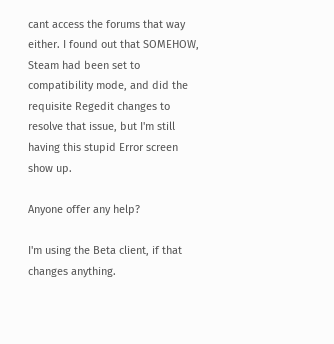cant access the forums that way either. I found out that SOMEHOW, Steam had been set to compatibility mode, and did the requisite Regedit changes to resolve that issue, but I'm still having this stupid Error screen show up.

Anyone offer any help?

I'm using the Beta client, if that changes anything.